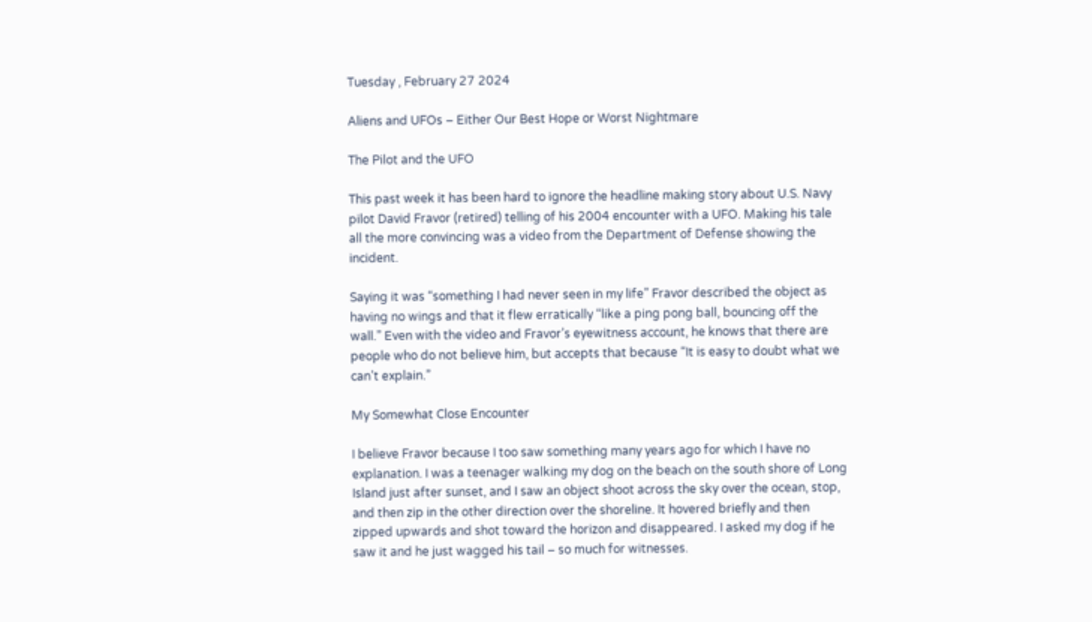Tuesday , February 27 2024

Aliens and UFOs – Either Our Best Hope or Worst Nightmare

The Pilot and the UFO

This past week it has been hard to ignore the headline making story about U.S. Navy pilot David Fravor (retired) telling of his 2004 encounter with a UFO. Making his tale all the more convincing was a video from the Department of Defense showing the incident.

Saying it was “something I had never seen in my life” Fravor described the object as having no wings and that it flew erratically “like a ping pong ball, bouncing off the wall.” Even with the video and Fravor’s eyewitness account, he knows that there are people who do not believe him, but accepts that because “It is easy to doubt what we can’t explain.”

My Somewhat Close Encounter

I believe Fravor because I too saw something many years ago for which I have no explanation. I was a teenager walking my dog on the beach on the south shore of Long Island just after sunset, and I saw an object shoot across the sky over the ocean, stop, and then zip in the other direction over the shoreline. It hovered briefly and then zipped upwards and shot toward the horizon and disappeared. I asked my dog if he saw it and he just wagged his tail – so much for witnesses.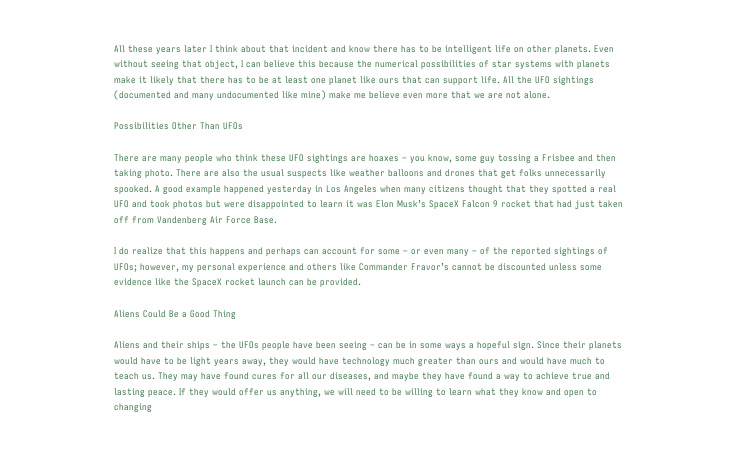All these years later I think about that incident and know there has to be intelligent life on other planets. Even without seeing that object, I can believe this because the numerical possibilities of star systems with planets make it likely that there has to be at least one planet like ours that can support life. All the UFO sightings (documented and many undocumented like mine) make me believe even more that we are not alone.

Possibilities Other Than UFOs

There are many people who think these UFO sightings are hoaxes – you know, some guy tossing a Frisbee and then taking photo. There are also the usual suspects like weather balloons and drones that get folks unnecessarily spooked. A good example happened yesterday in Los Angeles when many citizens thought that they spotted a real UFO and took photos but were disappointed to learn it was Elon Musk’s SpaceX Falcon 9 rocket that had just taken off from Vandenberg Air Force Base.

I do realize that this happens and perhaps can account for some – or even many – of the reported sightings of UFOs; however, my personal experience and others like Commander Fravor’s cannot be discounted unless some evidence like the SpaceX rocket launch can be provided.

Aliens Could Be a Good Thing

Aliens and their ships – the UFOs people have been seeing – can be in some ways a hopeful sign. Since their planets would have to be light years away, they would have technology much greater than ours and would have much to teach us. They may have found cures for all our diseases, and maybe they have found a way to achieve true and lasting peace. If they would offer us anything, we will need to be willing to learn what they know and open to changing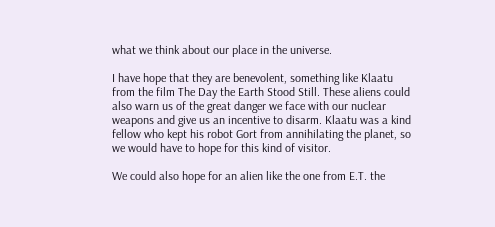what we think about our place in the universe.

I have hope that they are benevolent, something like Klaatu from the film The Day the Earth Stood Still. These aliens could also warn us of the great danger we face with our nuclear weapons and give us an incentive to disarm. Klaatu was a kind fellow who kept his robot Gort from annihilating the planet, so we would have to hope for this kind of visitor.

We could also hope for an alien like the one from E.T. the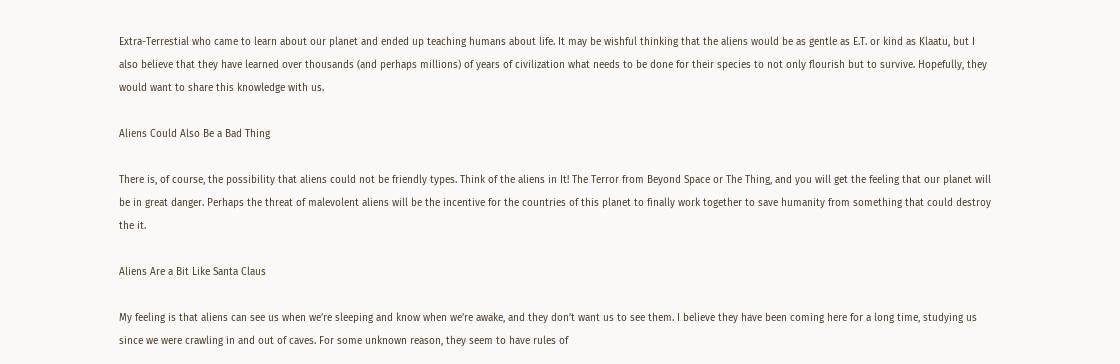Extra-Terrestial who came to learn about our planet and ended up teaching humans about life. It may be wishful thinking that the aliens would be as gentle as E.T. or kind as Klaatu, but I also believe that they have learned over thousands (and perhaps millions) of years of civilization what needs to be done for their species to not only flourish but to survive. Hopefully, they would want to share this knowledge with us.

Aliens Could Also Be a Bad Thing

There is, of course, the possibility that aliens could not be friendly types. Think of the aliens in It! The Terror from Beyond Space or The Thing, and you will get the feeling that our planet will be in great danger. Perhaps the threat of malevolent aliens will be the incentive for the countries of this planet to finally work together to save humanity from something that could destroy the it.

Aliens Are a Bit Like Santa Claus

My feeling is that aliens can see us when we’re sleeping and know when we’re awake, and they don’t want us to see them. I believe they have been coming here for a long time, studying us since we were crawling in and out of caves. For some unknown reason, they seem to have rules of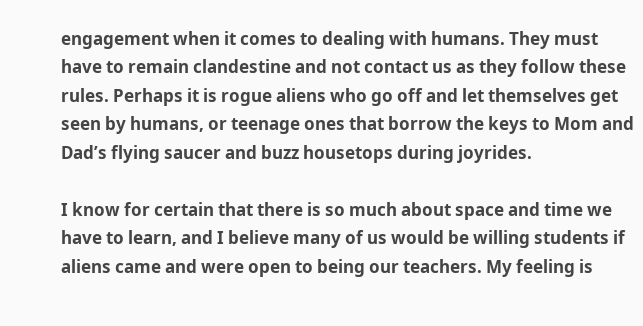engagement when it comes to dealing with humans. They must have to remain clandestine and not contact us as they follow these rules. Perhaps it is rogue aliens who go off and let themselves get seen by humans, or teenage ones that borrow the keys to Mom and Dad’s flying saucer and buzz housetops during joyrides.

I know for certain that there is so much about space and time we have to learn, and I believe many of us would be willing students if aliens came and were open to being our teachers. My feeling is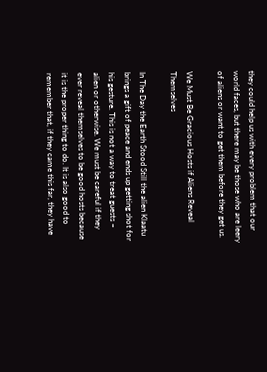they could help us with every problem that our world faces, but there may be those who are leery of aliens or want to get them before they get us.

We Must Be Gracious Hosts if Aliens Reveal Themselves

In The Day the Earth Stood Still the alien Klaatu brings a gift of peace and ends up getting shot for his gesture. This is not a way to treat guests – alien or otherwise. We must be careful if they ever reveal themselves to be good hosts because it is the proper thing to do. It is also good to remember that, if they came this far, they have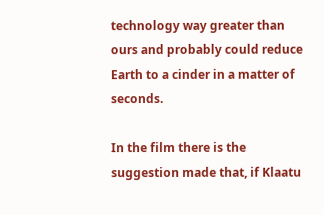technology way greater than ours and probably could reduce Earth to a cinder in a matter of seconds.

In the film there is the suggestion made that, if Klaatu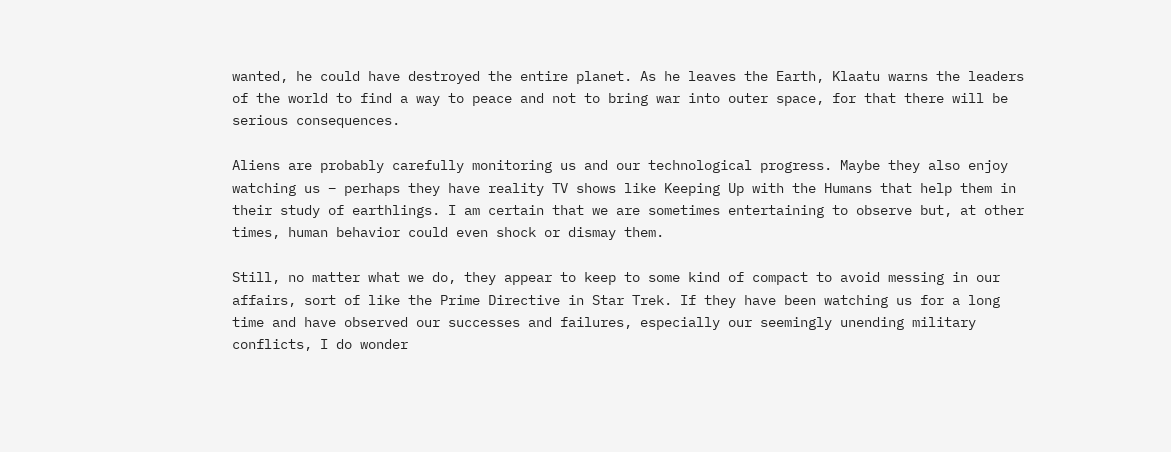wanted, he could have destroyed the entire planet. As he leaves the Earth, Klaatu warns the leaders of the world to find a way to peace and not to bring war into outer space, for that there will be serious consequences.

Aliens are probably carefully monitoring us and our technological progress. Maybe they also enjoy watching us – perhaps they have reality TV shows like Keeping Up with the Humans that help them in their study of earthlings. I am certain that we are sometimes entertaining to observe but, at other times, human behavior could even shock or dismay them.

Still, no matter what we do, they appear to keep to some kind of compact to avoid messing in our affairs, sort of like the Prime Directive in Star Trek. If they have been watching us for a long time and have observed our successes and failures, especially our seemingly unending military conflicts, I do wonder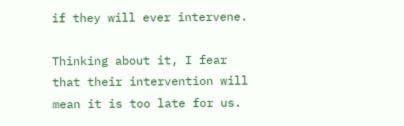if they will ever intervene.

Thinking about it, I fear that their intervention will mean it is too late for us.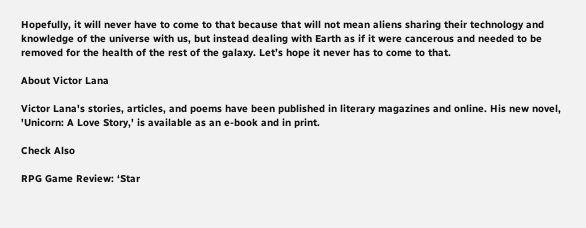Hopefully, it will never have to come to that because that will not mean aliens sharing their technology and knowledge of the universe with us, but instead dealing with Earth as if it were cancerous and needed to be removed for the health of the rest of the galaxy. Let’s hope it never has to come to that.

About Victor Lana

Victor Lana's stories, articles, and poems have been published in literary magazines and online. His new novel, 'Unicorn: A Love Story,' is available as an e-book and in print.

Check Also

RPG Game Review: ‘Star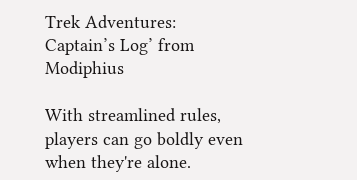Trek Adventures: Captain’s Log’ from Modiphius

With streamlined rules, players can go boldly even when they're alone.